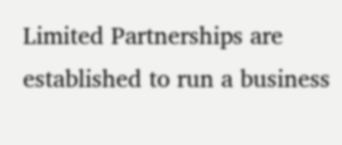Limited Partnerships are established to run a business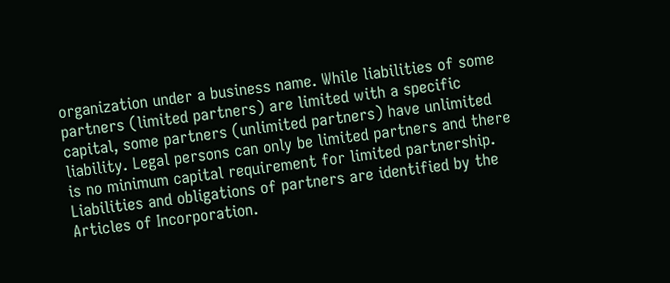organization under a business name. While liabilities of some partners (limited partners) are limited with a specific capital, some partners (unlimited partners) have unlimited liability. Legal persons can only be limited partners and there is no minimum capital requirement for limited partnership. Liabilities and obligations of partners are identified by the Articles of Incorporation.